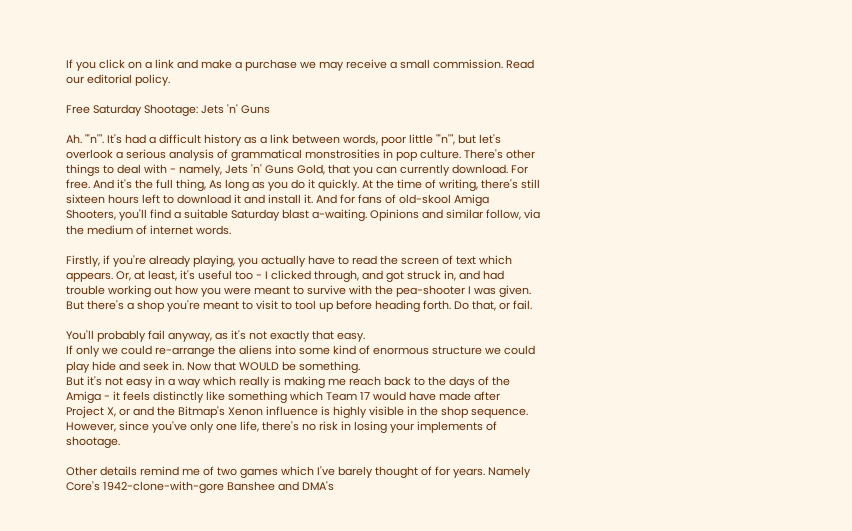If you click on a link and make a purchase we may receive a small commission. Read our editorial policy.

Free Saturday Shootage: Jets 'n' Guns

Ah. "'n'". It's had a difficult history as a link between words, poor little "'n'", but let's overlook a serious analysis of grammatical monstrosities in pop culture. There's other things to deal with - namely, Jets 'n' Guns Gold, that you can currently download. For free. And it's the full thing, As long as you do it quickly. At the time of writing, there's still sixteen hours left to download it and install it. And for fans of old-skool Amiga Shooters, you'll find a suitable Saturday blast a-waiting. Opinions and similar follow, via the medium of internet words.

Firstly, if you're already playing, you actually have to read the screen of text which appears. Or, at least, it's useful too - I clicked through, and got struck in, and had trouble working out how you were meant to survive with the pea-shooter I was given. But there's a shop you're meant to visit to tool up before heading forth. Do that, or fail.

You'll probably fail anyway, as it's not exactly that easy.
If only we could re-arrange the aliens into some kind of enormous structure we could play hide and seek in. Now that WOULD be something.
But it's not easy in a way which really is making me reach back to the days of the Amiga - it feels distinctly like something which Team 17 would have made after Project X, or and the Bitmap's Xenon influence is highly visible in the shop sequence. However, since you've only one life, there's no risk in losing your implements of shootage.

Other details remind me of two games which I've barely thought of for years. Namely Core's 1942-clone-with-gore Banshee and DMA's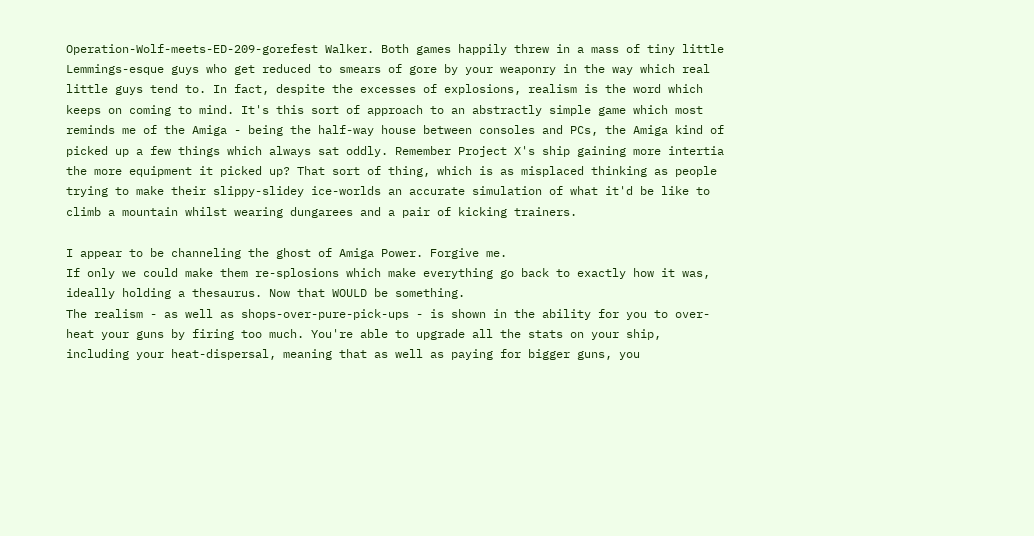Operation-Wolf-meets-ED-209-gorefest Walker. Both games happily threw in a mass of tiny little Lemmings-esque guys who get reduced to smears of gore by your weaponry in the way which real little guys tend to. In fact, despite the excesses of explosions, realism is the word which keeps on coming to mind. It's this sort of approach to an abstractly simple game which most reminds me of the Amiga - being the half-way house between consoles and PCs, the Amiga kind of picked up a few things which always sat oddly. Remember Project X's ship gaining more intertia the more equipment it picked up? That sort of thing, which is as misplaced thinking as people trying to make their slippy-slidey ice-worlds an accurate simulation of what it'd be like to climb a mountain whilst wearing dungarees and a pair of kicking trainers.

I appear to be channeling the ghost of Amiga Power. Forgive me.
If only we could make them re-splosions which make everything go back to exactly how it was, ideally holding a thesaurus. Now that WOULD be something.
The realism - as well as shops-over-pure-pick-ups - is shown in the ability for you to over-heat your guns by firing too much. You're able to upgrade all the stats on your ship, including your heat-dispersal, meaning that as well as paying for bigger guns, you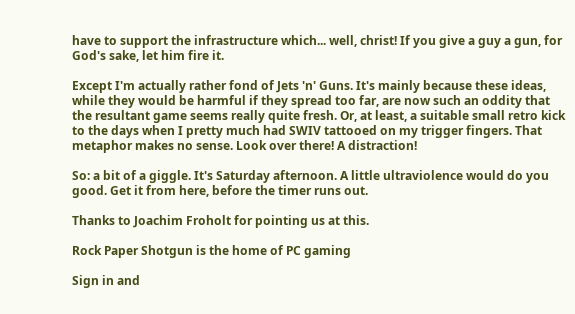have to support the infrastructure which... well, christ! If you give a guy a gun, for God's sake, let him fire it.

Except I'm actually rather fond of Jets 'n' Guns. It's mainly because these ideas, while they would be harmful if they spread too far, are now such an oddity that the resultant game seems really quite fresh. Or, at least, a suitable small retro kick to the days when I pretty much had SWIV tattooed on my trigger fingers. That metaphor makes no sense. Look over there! A distraction!

So: a bit of a giggle. It's Saturday afternoon. A little ultraviolence would do you good. Get it from here, before the timer runs out.

Thanks to Joachim Froholt for pointing us at this.

Rock Paper Shotgun is the home of PC gaming

Sign in and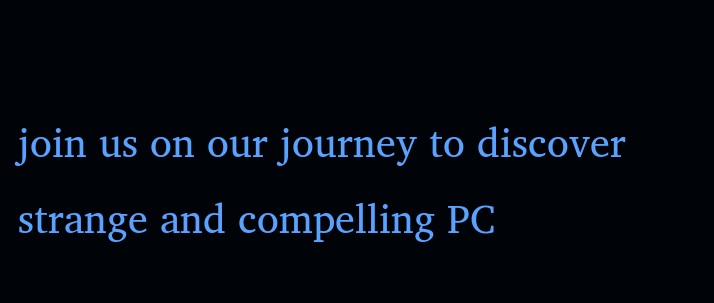join us on our journey to discover strange and compelling PC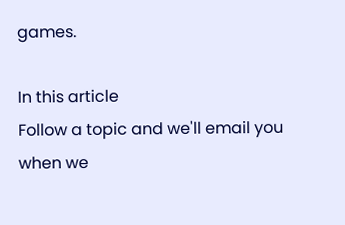games.

In this article
Follow a topic and we'll email you when we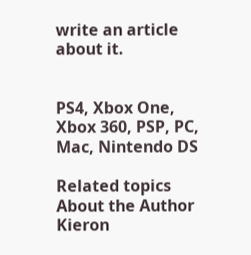write an article about it.


PS4, Xbox One, Xbox 360, PSP, PC, Mac, Nintendo DS

Related topics
About the Author
Kieron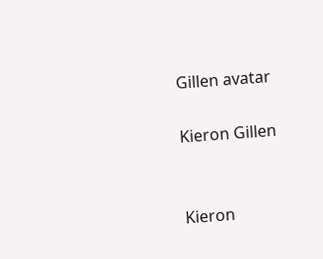Gillen avatar

Kieron Gillen


Kieron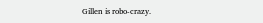Gillen is robo-crazy.